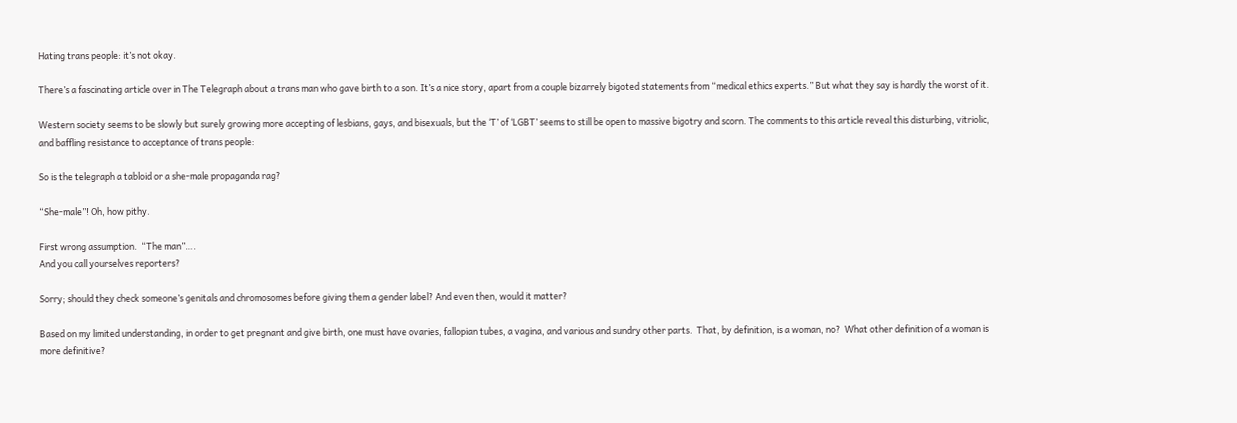Hating trans people: it’s not okay.

There’s a fascinating article over in The Telegraph about a trans man who gave birth to a son. It’s a nice story, apart from a couple bizarrely bigoted statements from “medical ethics experts.” But what they say is hardly the worst of it.

Western society seems to be slowly but surely growing more accepting of lesbians, gays, and bisexuals, but the ‘T’ of ‘LGBT’ seems to still be open to massive bigotry and scorn. The comments to this article reveal this disturbing, vitriolic, and baffling resistance to acceptance of trans people:

So is the telegraph a tabloid or a she-male propaganda rag?

“She-male”! Oh, how pithy.

First wrong assumption.  “The man”….
And you call yourselves reporters?

Sorry; should they check someone’s genitals and chromosomes before giving them a gender label? And even then, would it matter?

Based on my limited understanding, in order to get pregnant and give birth, one must have ovaries, fallopian tubes, a vagina, and various and sundry other parts.  That, by definition, is a woman, no?  What other definition of a woman is more definitive?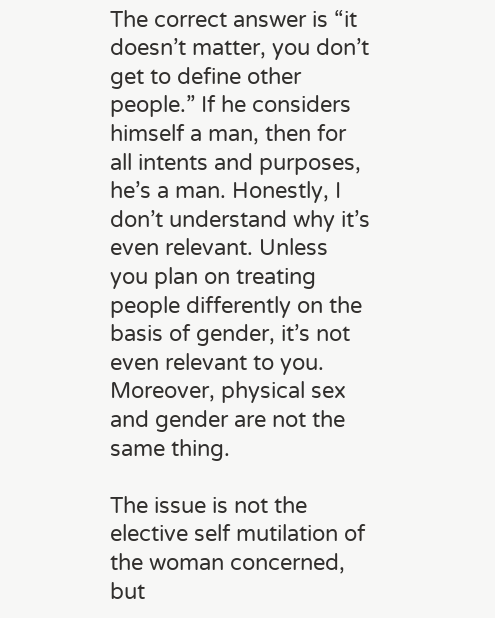The correct answer is “it doesn’t matter, you don’t get to define other people.” If he considers himself a man, then for all intents and purposes, he’s a man. Honestly, I don’t understand why it’s even relevant. Unless you plan on treating people differently on the basis of gender, it’s not even relevant to you. Moreover, physical sex and gender are not the same thing.

The issue is not the elective self mutilation of the woman concerned, but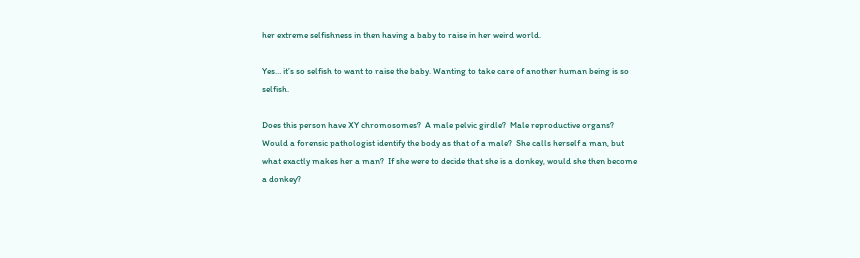her extreme selfishness in then having a baby to raise in her weird world.

Yes… it’s so selfish to want to raise the baby. Wanting to take care of another human being is so selfish.

Does this person have XY chromosomes?  A male pelvic girdle?  Male reproductive organs?  Would a forensic pathologist identify the body as that of a male?  She calls herself a man, but what exactly makes her a man?  If she were to decide that she is a donkey, would she then become a donkey?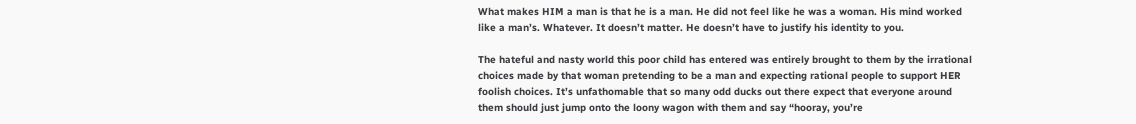What makes HIM a man is that he is a man. He did not feel like he was a woman. His mind worked like a man’s. Whatever. It doesn’t matter. He doesn’t have to justify his identity to you.

The hateful and nasty world this poor child has entered was entirely brought to them by the irrational choices made by that woman pretending to be a man and expecting rational people to support HER foolish choices. It’s unfathomable that so many odd ducks out there expect that everyone around them should just jump onto the loony wagon with them and say “hooray, you’re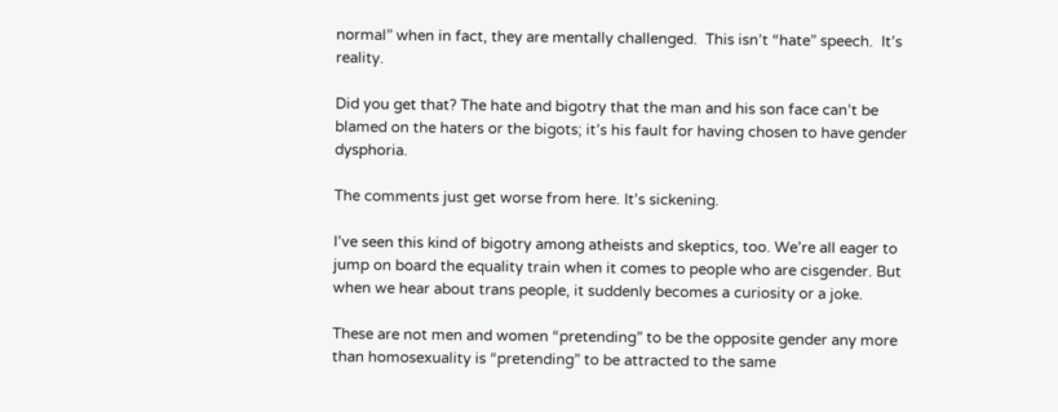normal” when in fact, they are mentally challenged.  This isn’t “hate” speech.  It’s reality.

Did you get that? The hate and bigotry that the man and his son face can’t be blamed on the haters or the bigots; it’s his fault for having chosen to have gender dysphoria.

The comments just get worse from here. It’s sickening.

I’ve seen this kind of bigotry among atheists and skeptics, too. We’re all eager to jump on board the equality train when it comes to people who are cisgender. But when we hear about trans people, it suddenly becomes a curiosity or a joke.

These are not men and women “pretending” to be the opposite gender any more than homosexuality is “pretending” to be attracted to the same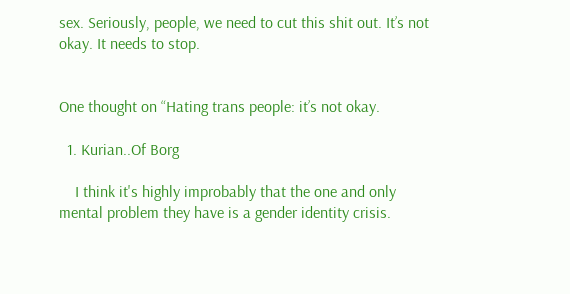sex. Seriously, people, we need to cut this shit out. It’s not okay. It needs to stop.


One thought on “Hating trans people: it’s not okay.

  1. Kurian..Of Borg

    I think it's highly improbably that the one and only mental problem they have is a gender identity crisis.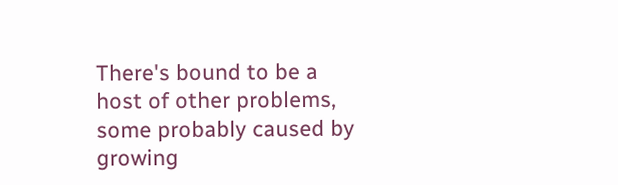There's bound to be a host of other problems, some probably caused by growing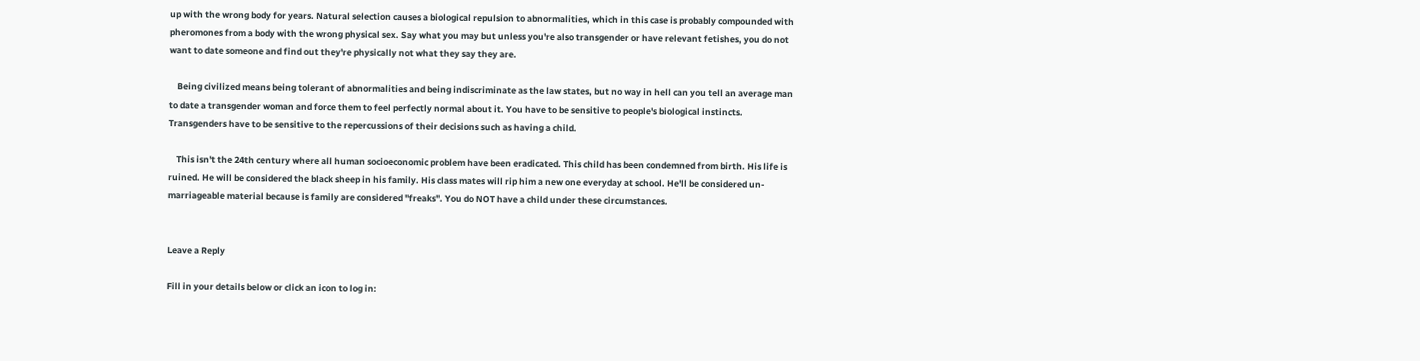up with the wrong body for years. Natural selection causes a biological repulsion to abnormalities, which in this case is probably compounded with pheromones from a body with the wrong physical sex. Say what you may but unless you're also transgender or have relevant fetishes, you do not want to date someone and find out they're physically not what they say they are.

    Being civilized means being tolerant of abnormalities and being indiscriminate as the law states, but no way in hell can you tell an average man to date a transgender woman and force them to feel perfectly normal about it. You have to be sensitive to people's biological instincts. Transgenders have to be sensitive to the repercussions of their decisions such as having a child.

    This isn't the 24th century where all human socioeconomic problem have been eradicated. This child has been condemned from birth. His life is ruined. He will be considered the black sheep in his family. His class mates will rip him a new one everyday at school. He'll be considered un-marriageable material because is family are considered "freaks". You do NOT have a child under these circumstances.


Leave a Reply

Fill in your details below or click an icon to log in: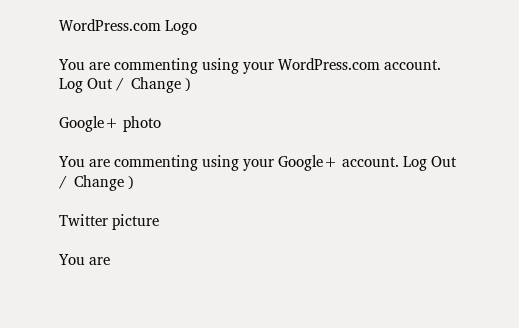WordPress.com Logo

You are commenting using your WordPress.com account. Log Out /  Change )

Google+ photo

You are commenting using your Google+ account. Log Out /  Change )

Twitter picture

You are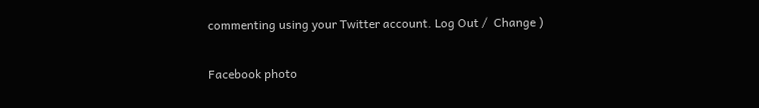commenting using your Twitter account. Log Out /  Change )

Facebook photo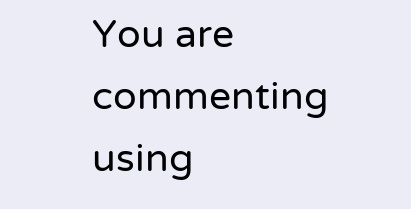You are commenting using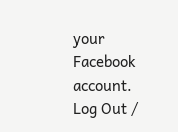your Facebook account. Log Out /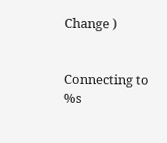Change )


Connecting to %s